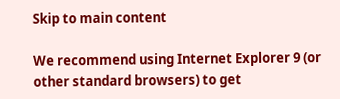Skip to main content

We recommend using Internet Explorer 9 (or other standard browsers) to get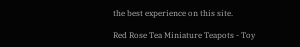the best experience on this site.

Red Rose Tea Miniature Teapots - Toy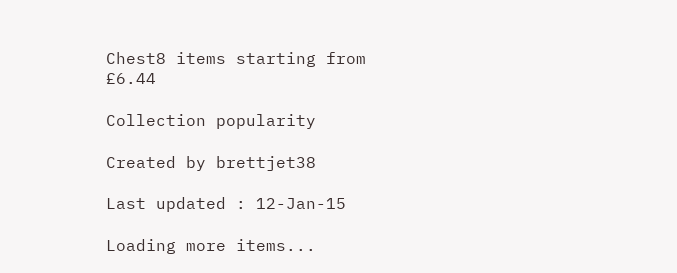Chest8 items starting from £6.44

Collection popularity

Created by brettjet38

Last updated : 12-Jan-15

Loading more items...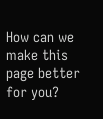How can we make this page better for you?